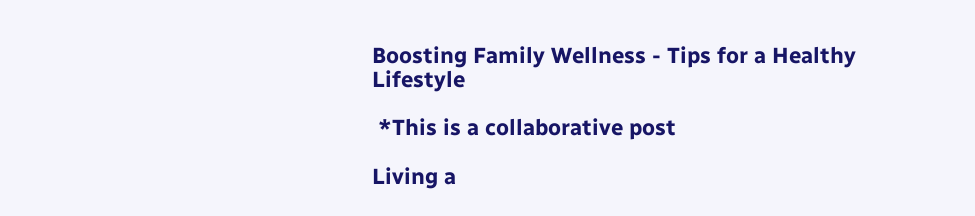Boosting Family Wellness - Tips for a Healthy Lifestyle

 *This is a collaborative post

Living a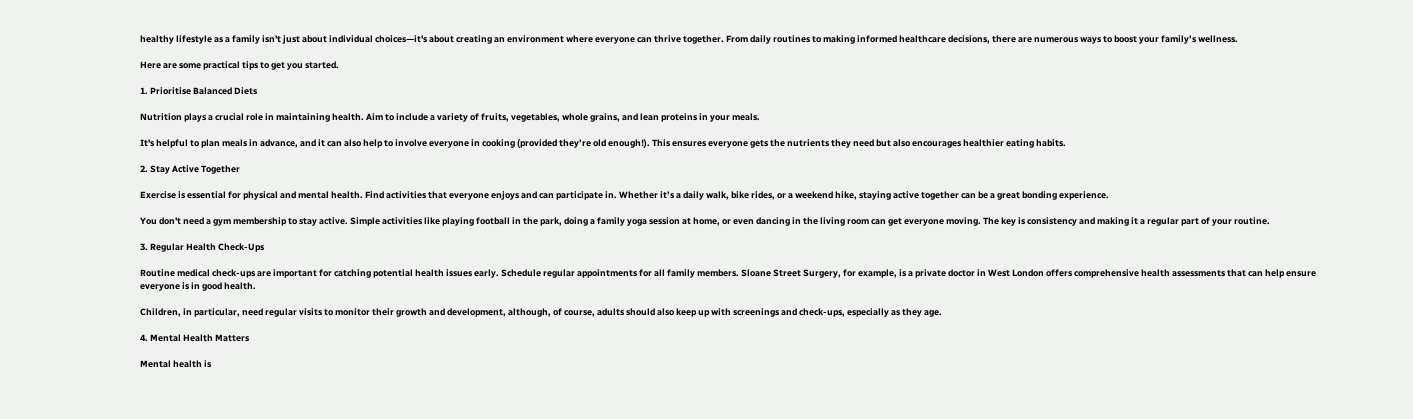healthy lifestyle as a family isn't just about individual choices—it's about creating an environment where everyone can thrive together. From daily routines to making informed healthcare decisions, there are numerous ways to boost your family’s wellness.

Here are some practical tips to get you started.

1. Prioritise Balanced Diets

Nutrition plays a crucial role in maintaining health. Aim to include a variety of fruits, vegetables, whole grains, and lean proteins in your meals.

It's helpful to plan meals in advance, and it can also help to involve everyone in cooking (provided they’re old enough!). This ensures everyone gets the nutrients they need but also encourages healthier eating habits.

2. Stay Active Together

Exercise is essential for physical and mental health. Find activities that everyone enjoys and can participate in. Whether it’s a daily walk, bike rides, or a weekend hike, staying active together can be a great bonding experience.

You don't need a gym membership to stay active. Simple activities like playing football in the park, doing a family yoga session at home, or even dancing in the living room can get everyone moving. The key is consistency and making it a regular part of your routine.

3. Regular Health Check-Ups

Routine medical check-ups are important for catching potential health issues early. Schedule regular appointments for all family members. Sloane Street Surgery, for example, is a private doctor in West London offers comprehensive health assessments that can help ensure everyone is in good health.

Children, in particular, need regular visits to monitor their growth and development, although, of course, adults should also keep up with screenings and check-ups, especially as they age.

4. Mental Health Matters

Mental health is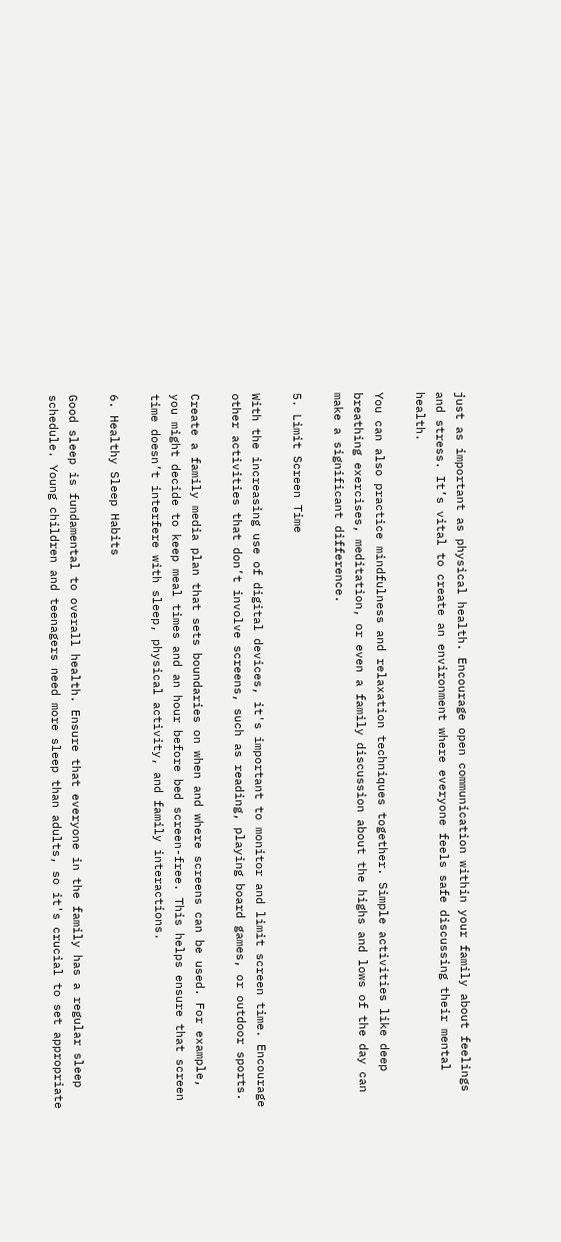just as important as physical health. Encourage open communication within your family about feelings and stress. It’s vital to create an environment where everyone feels safe discussing their mental health.

You can also practice mindfulness and relaxation techniques together. Simple activities like deep breathing exercises, meditation, or even a family discussion about the highs and lows of the day can make a significant difference.

5. Limit Screen Time

With the increasing use of digital devices, it's important to monitor and limit screen time. Encourage other activities that don’t involve screens, such as reading, playing board games, or outdoor sports.

Create a family media plan that sets boundaries on when and where screens can be used. For example, you might decide to keep meal times and an hour before bed screen-free. This helps ensure that screen time doesn’t interfere with sleep, physical activity, and family interactions.

6. Healthy Sleep Habits

Good sleep is fundamental to overall health. Ensure that everyone in the family has a regular sleep schedule. Young children and teenagers need more sleep than adults, so it's crucial to set appropriate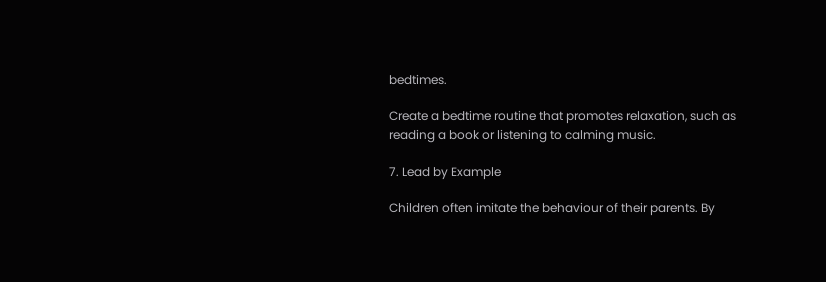bedtimes.

Create a bedtime routine that promotes relaxation, such as reading a book or listening to calming music.

7. Lead by Example

Children often imitate the behaviour of their parents. By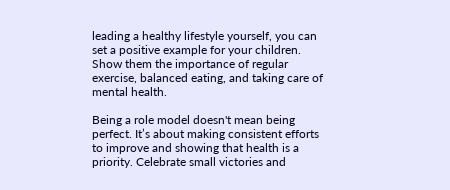leading a healthy lifestyle yourself, you can set a positive example for your children. Show them the importance of regular exercise, balanced eating, and taking care of mental health.

Being a role model doesn't mean being perfect. It’s about making consistent efforts to improve and showing that health is a priority. Celebrate small victories and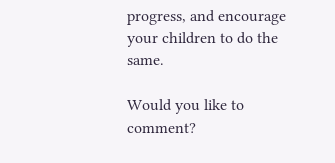progress, and encourage your children to do the same.

Would you like to comment?